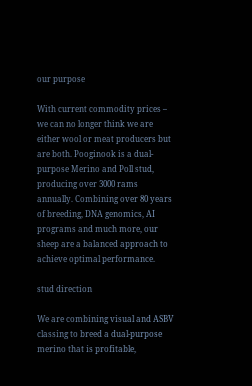our purpose

With current commodity prices – we can no longer think we are either wool or meat producers but are both. Pooginook is a dual-purpose Merino and Poll stud, producing over 3000 rams annually. Combining over 80 years of breeding, DNA genomics, AI programs and much more, our sheep are a balanced approach to achieve optimal performance.

stud direction

We are combining visual and ASBV classing to breed a dual-purpose merino that is profitable,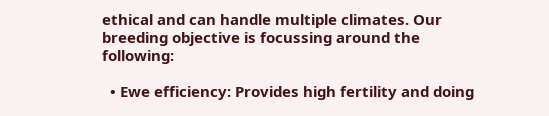ethical and can handle multiple climates. Our breeding objective is focussing around the following:

  • Ewe efficiency: Provides high fertility and doing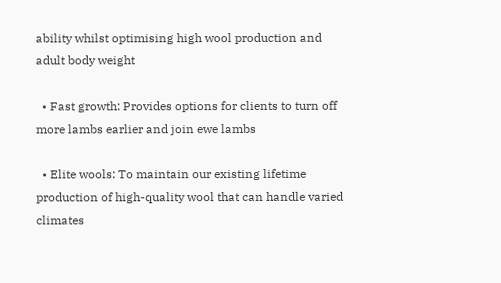ability whilst optimising high wool production and adult body weight

  • Fast growth: Provides options for clients to turn off more lambs earlier and join ewe lambs

  • Elite wools: To maintain our existing lifetime production of high-quality wool that can handle varied climates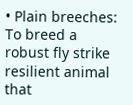• Plain breeches: To breed a robust fly strike resilient animal that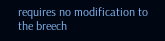requires no modification to the breech